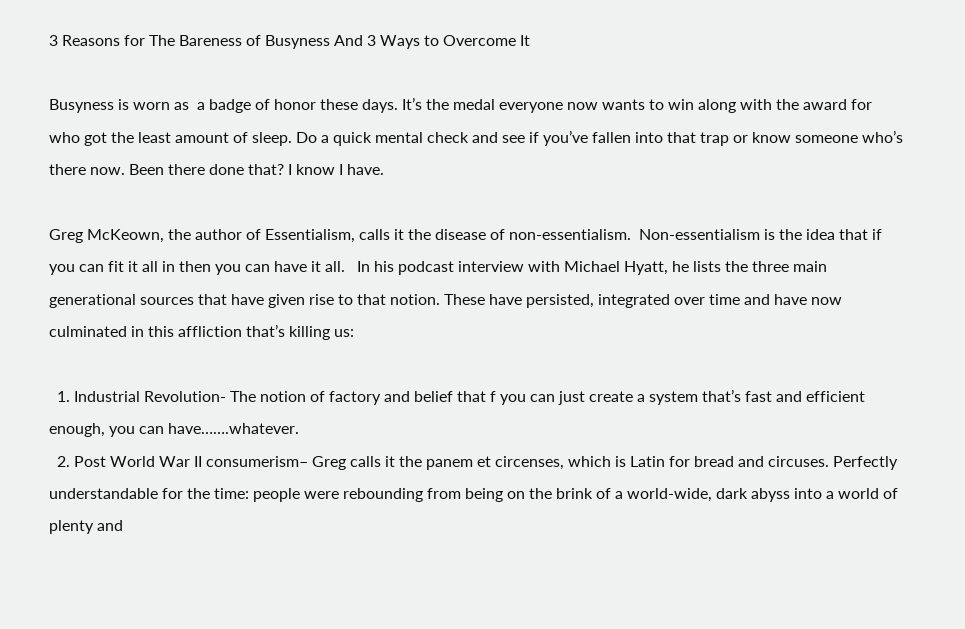3 Reasons for The Bareness of Busyness And 3 Ways to Overcome It

Busyness is worn as  a badge of honor these days. It’s the medal everyone now wants to win along with the award for who got the least amount of sleep. Do a quick mental check and see if you’ve fallen into that trap or know someone who’s there now. Been there done that? I know I have.

Greg McKeown, the author of Essentialism, calls it the disease of non-essentialism.  Non-essentialism is the idea that if you can fit it all in then you can have it all.   In his podcast interview with Michael Hyatt, he lists the three main generational sources that have given rise to that notion. These have persisted, integrated over time and have now  culminated in this affliction that’s killing us:

  1. Industrial Revolution- The notion of factory and belief that f you can just create a system that’s fast and efficient enough, you can have…….whatever.
  2. Post World War II consumerism– Greg calls it the panem et circenses, which is Latin for bread and circuses. Perfectly understandable for the time: people were rebounding from being on the brink of a world-wide, dark abyss into a world of plenty and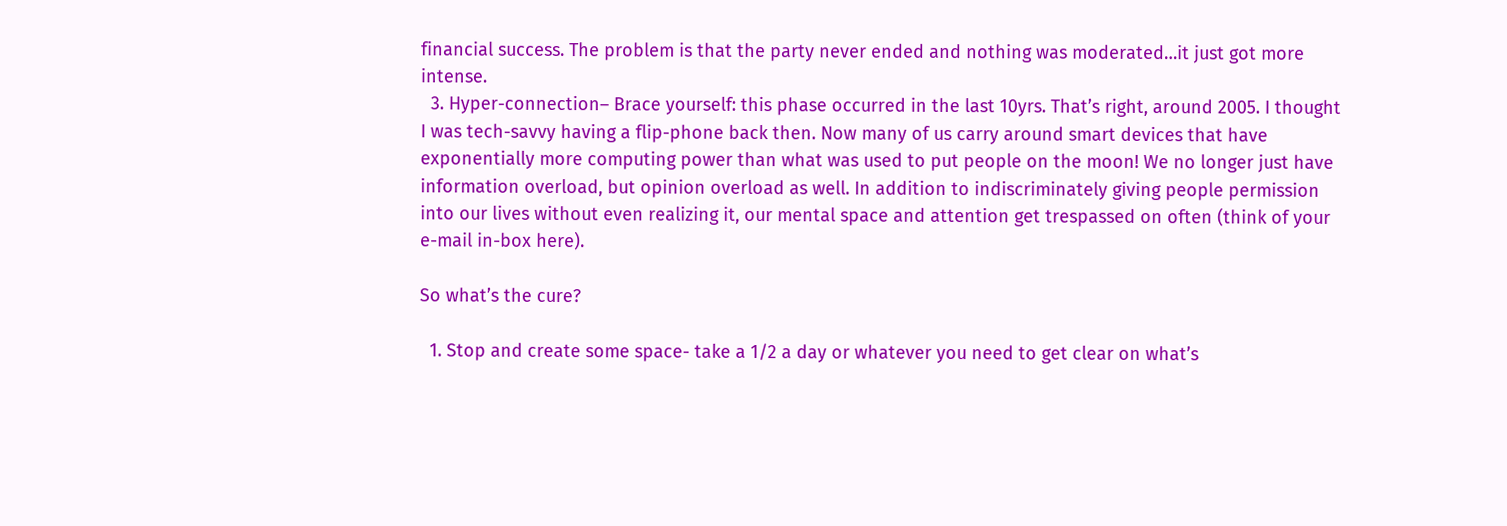financial success. The problem is that the party never ended and nothing was moderated…it just got more intense.
  3. Hyper-connection– Brace yourself: this phase occurred in the last 10yrs. That’s right, around 2005. I thought I was tech-savvy having a flip-phone back then. Now many of us carry around smart devices that have exponentially more computing power than what was used to put people on the moon! We no longer just have information overload, but opinion overload as well. In addition to indiscriminately giving people permission into our lives without even realizing it, our mental space and attention get trespassed on often (think of your e-mail in-box here).

So what’s the cure?

  1. Stop and create some space- take a 1/2 a day or whatever you need to get clear on what’s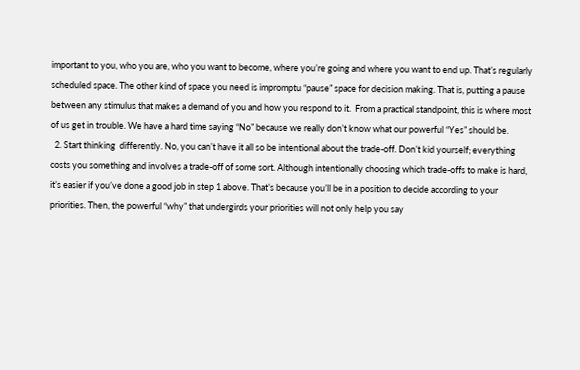important to you, who you are, who you want to become, where you’re going and where you want to end up. That’s regularly scheduled space. The other kind of space you need is impromptu “pause” space for decision making. That is, putting a pause between any stimulus that makes a demand of you and how you respond to it.  From a practical standpoint, this is where most of us get in trouble. We have a hard time saying “No” because we really don’t know what our powerful “Yes” should be.
  2. Start thinking  differently. No, you can’t have it all so be intentional about the trade-off. Don’t kid yourself; everything costs you something and involves a trade-off of some sort. Although intentionally choosing which trade-offs to make is hard, it’s easier if you’ve done a good job in step 1 above. That’s because you’ll be in a position to decide according to your priorities. Then, the powerful “why” that undergirds your priorities will not only help you say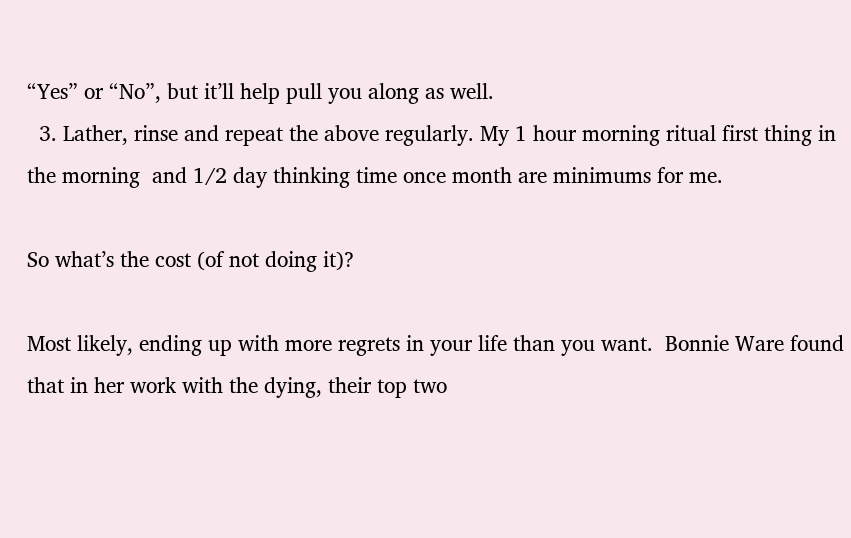“Yes” or “No”, but it’ll help pull you along as well.
  3. Lather, rinse and repeat the above regularly. My 1 hour morning ritual first thing in the morning  and 1/2 day thinking time once month are minimums for me.

So what’s the cost (of not doing it)?

Most likely, ending up with more regrets in your life than you want.  Bonnie Ware found that in her work with the dying, their top two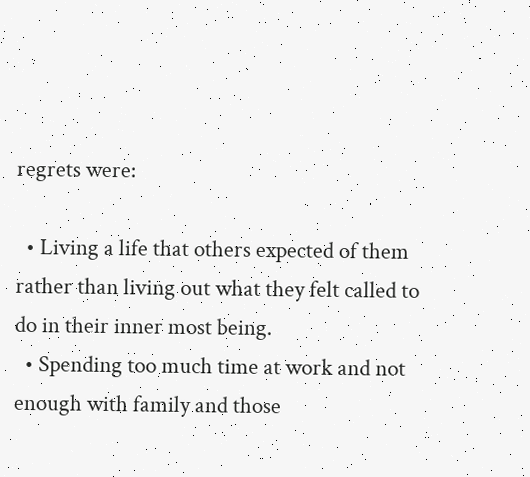regrets were:

  • Living a life that others expected of them rather than living out what they felt called to do in their inner most being.
  • Spending too much time at work and not enough with family and those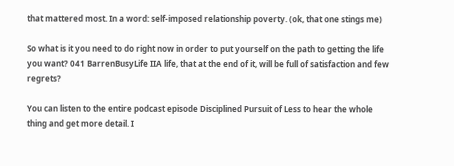that mattered most. In a word: self-imposed relationship poverty. (ok, that one stings me)

So what is it you need to do right now in order to put yourself on the path to getting the life you want? 041 BarrenBusyLife IIA life, that at the end of it, will be full of satisfaction and few regrets?

You can listen to the entire podcast episode Disciplined Pursuit of Less to hear the whole thing and get more detail. I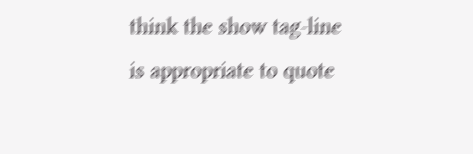think the show tag-line is appropriate to quote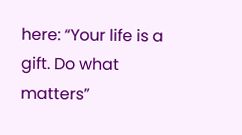here: “Your life is a gift. Do what matters”